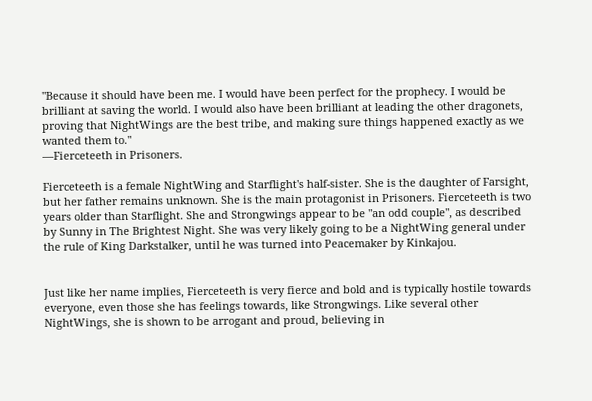"Because it should have been me. I would have been perfect for the prophecy. I would be brilliant at saving the world. I would also have been brilliant at leading the other dragonets, proving that NightWings are the best tribe, and making sure things happened exactly as we wanted them to."
—Fierceteeth in Prisoners.

Fierceteeth is a female NightWing and Starflight's half-sister. She is the daughter of Farsight, but her father remains unknown. She is the main protagonist in Prisoners. Fierceteeth is two years older than Starflight. She and Strongwings appear to be "an odd couple", as described by Sunny in The Brightest Night. She was very likely going to be a NightWing general under the rule of King Darkstalker, until he was turned into Peacemaker by Kinkajou.


Just like her name implies, Fierceteeth is very fierce and bold and is typically hostile towards everyone, even those she has feelings towards, like Strongwings. Like several other NightWings, she is shown to be arrogant and proud, believing in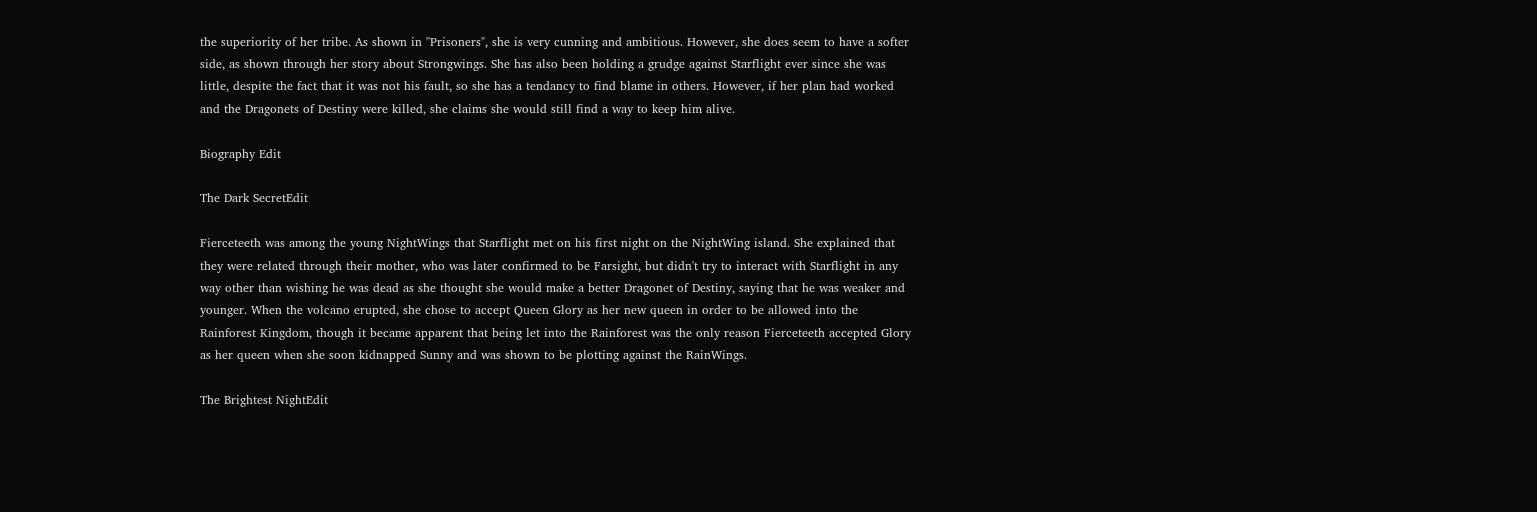the superiority of her tribe. As shown in "Prisoners", she is very cunning and ambitious. However, she does seem to have a softer side, as shown through her story about Strongwings. She has also been holding a grudge against Starflight ever since she was little, despite the fact that it was not his fault, so she has a tendancy to find blame in others. However, if her plan had worked and the Dragonets of Destiny were killed, she claims she would still find a way to keep him alive.

Biography Edit

The Dark SecretEdit

Fierceteeth was among the young NightWings that Starflight met on his first night on the NightWing island. She explained that they were related through their mother, who was later confirmed to be Farsight, but didn't try to interact with Starflight in any way other than wishing he was dead as she thought she would make a better Dragonet of Destiny, saying that he was weaker and younger. When the volcano erupted, she chose to accept Queen Glory as her new queen in order to be allowed into the Rainforest Kingdom, though it became apparent that being let into the Rainforest was the only reason Fierceteeth accepted Glory as her queen when she soon kidnapped Sunny and was shown to be plotting against the RainWings.

The Brightest NightEdit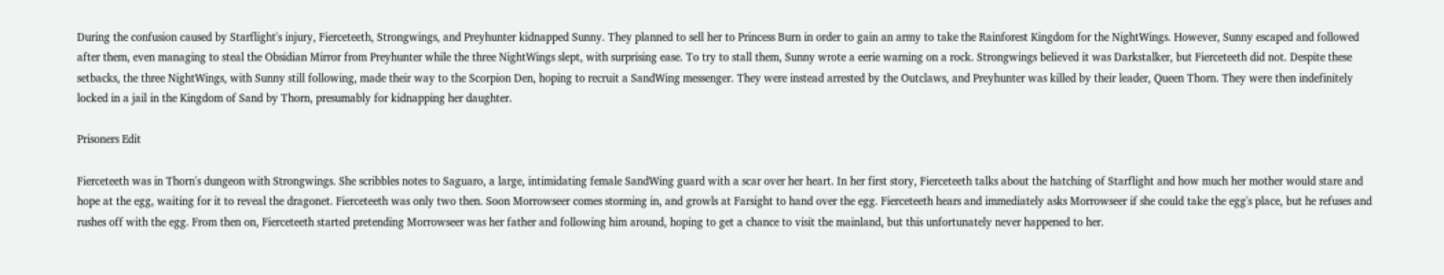During the confusion caused by Starflight's injury, Fierceteeth, Strongwings, and Preyhunter kidnapped Sunny. They planned to sell her to Princess Burn in order to gain an army to take the Rainforest Kingdom for the NightWings. However, Sunny escaped and followed after them, even managing to steal the Obsidian Mirror from Preyhunter while the three NightWings slept, with surprising ease. To try to stall them, Sunny wrote a eerie warning on a rock. Strongwings believed it was Darkstalker, but Fierceteeth did not. Despite these setbacks, the three NightWings, with Sunny still following, made their way to the Scorpion Den, hoping to recruit a SandWing messenger. They were instead arrested by the Outclaws, and Preyhunter was killed by their leader, Queen Thorn. They were then indefinitely locked in a jail in the Kingdom of Sand by Thorn, presumably for kidnapping her daughter.

Prisoners Edit

Fierceteeth was in Thorn's dungeon with Strongwings. She scribbles notes to Saguaro, a large, intimidating female SandWing guard with a scar over her heart. In her first story, Fierceteeth talks about the hatching of Starflight and how much her mother would stare and hope at the egg, waiting for it to reveal the dragonet. Fierceteeth was only two then. Soon Morrowseer comes storming in, and growls at Farsight to hand over the egg. Fierceteeth hears and immediately asks Morrowseer if she could take the egg's place, but he refuses and rushes off with the egg. From then on, Fierceteeth started pretending Morrowseer was her father and following him around, hoping to get a chance to visit the mainland, but this unfortunately never happened to her.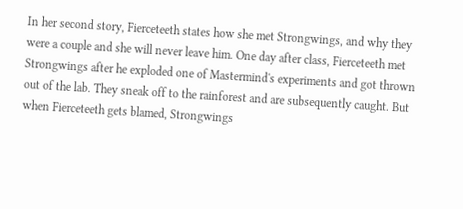In her second story, Fierceteeth states how she met Strongwings, and why they were a couple and she will never leave him. One day after class, Fierceteeth met Strongwings after he exploded one of Mastermind's experiments and got thrown out of the lab. They sneak off to the rainforest and are subsequently caught. But when Fierceteeth gets blamed, Strongwings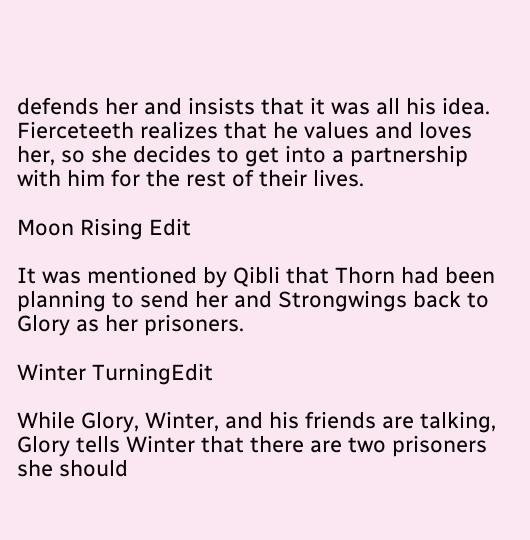defends her and insists that it was all his idea. Fierceteeth realizes that he values and loves her, so she decides to get into a partnership with him for the rest of their lives.

Moon Rising Edit

It was mentioned by Qibli that Thorn had been planning to send her and Strongwings back to Glory as her prisoners.

Winter TurningEdit

While Glory, Winter, and his friends are talking, Glory tells Winter that there are two prisoners she should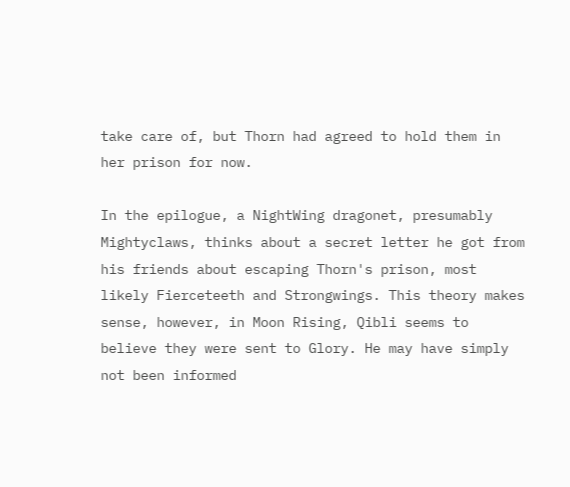take care of, but Thorn had agreed to hold them in her prison for now.

In the epilogue, a NightWing dragonet, presumably Mightyclaws, thinks about a secret letter he got from his friends about escaping Thorn's prison, most likely Fierceteeth and Strongwings. This theory makes sense, however, in Moon Rising, Qibli seems to believe they were sent to Glory. He may have simply not been informed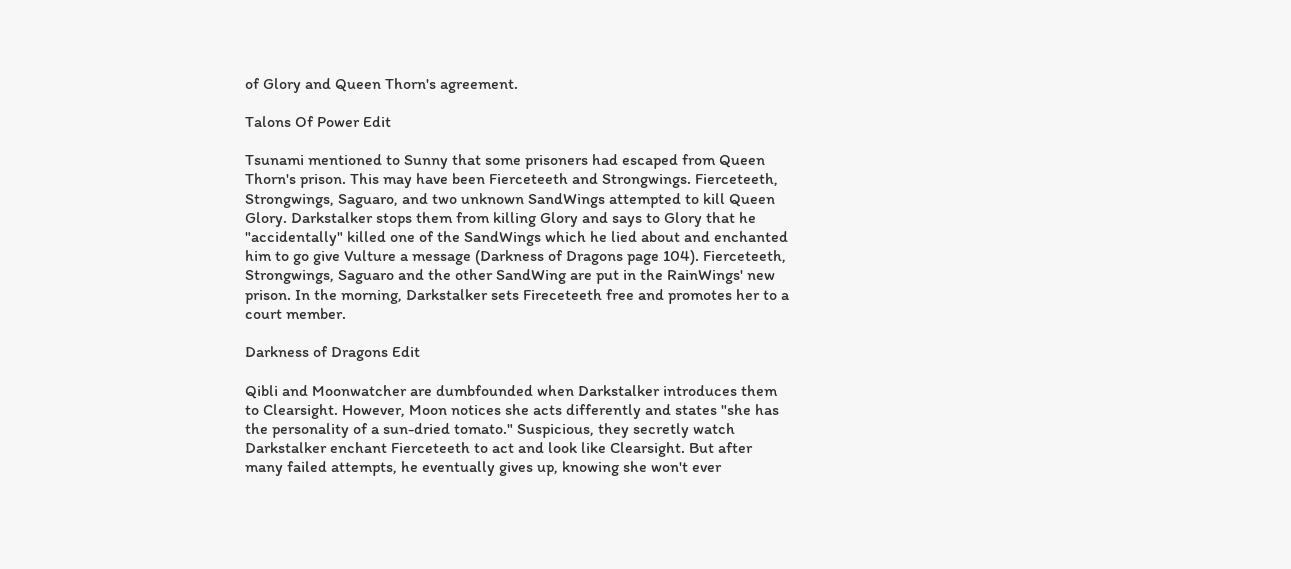of Glory and Queen Thorn's agreement.

Talons Of Power Edit

Tsunami mentioned to Sunny that some prisoners had escaped from Queen Thorn's prison. This may have been Fierceteeth and Strongwings. Fierceteeth, Strongwings, Saguaro, and two unknown SandWings attempted to kill Queen Glory. Darkstalker stops them from killing Glory and says to Glory that he "accidentally" killed one of the SandWings which he lied about and enchanted him to go give Vulture a message (Darkness of Dragons page 104). Fierceteeth, Strongwings, Saguaro and the other SandWing are put in the RainWings' new prison. In the morning, Darkstalker sets Fireceteeth free and promotes her to a court member.

Darkness of Dragons Edit

Qibli and Moonwatcher are dumbfounded when Darkstalker introduces them to Clearsight. However, Moon notices she acts differently and states "she has the personality of a sun-dried tomato." Suspicious, they secretly watch Darkstalker enchant Fierceteeth to act and look like Clearsight. But after many failed attempts, he eventually gives up, knowing she won't ever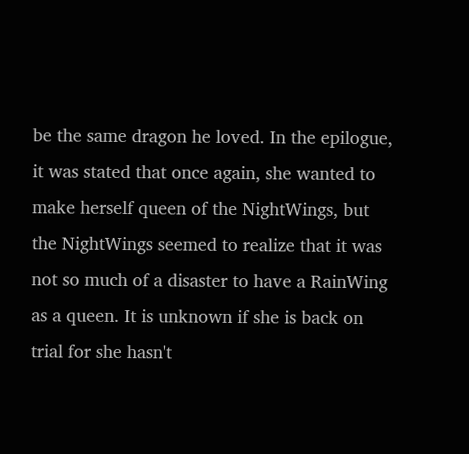be the same dragon he loved. In the epilogue, it was stated that once again, she wanted to make herself queen of the NightWings, but the NightWings seemed to realize that it was not so much of a disaster to have a RainWing as a queen. It is unknown if she is back on trial for she hasn't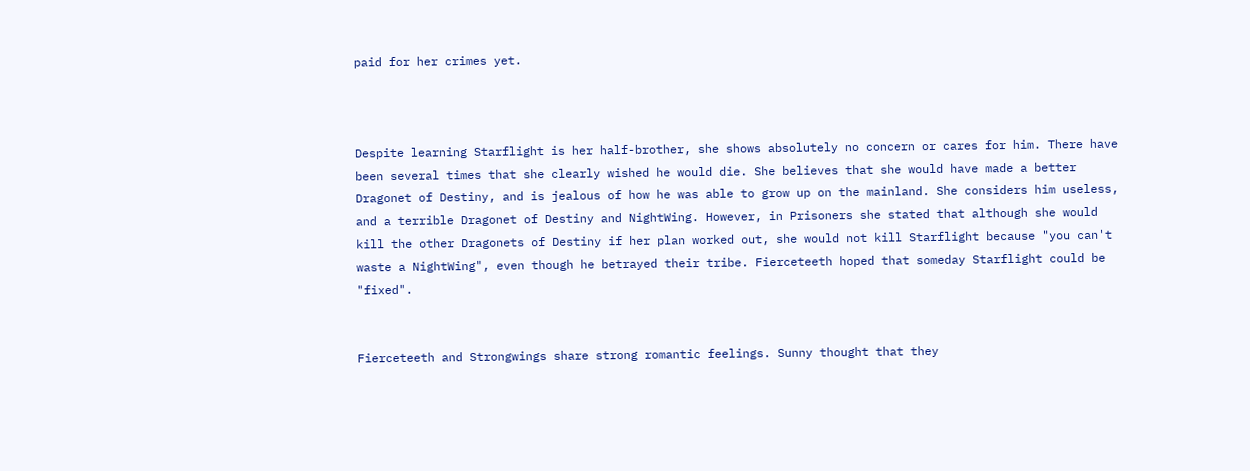paid for her crimes yet.



Despite learning Starflight is her half-brother, she shows absolutely no concern or cares for him. There have been several times that she clearly wished he would die. She believes that she would have made a better Dragonet of Destiny, and is jealous of how he was able to grow up on the mainland. She considers him useless, and a terrible Dragonet of Destiny and NightWing. However, in Prisoners she stated that although she would kill the other Dragonets of Destiny if her plan worked out, she would not kill Starflight because "you can't waste a NightWing", even though he betrayed their tribe. Fierceteeth hoped that someday Starflight could be "fixed".


Fierceteeth and Strongwings share strong romantic feelings. Sunny thought that they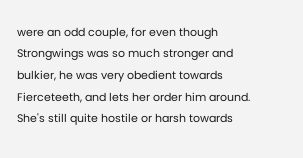were an odd couple, for even though Strongwings was so much stronger and bulkier, he was very obedient towards Fierceteeth, and lets her order him around. She's still quite hostile or harsh towards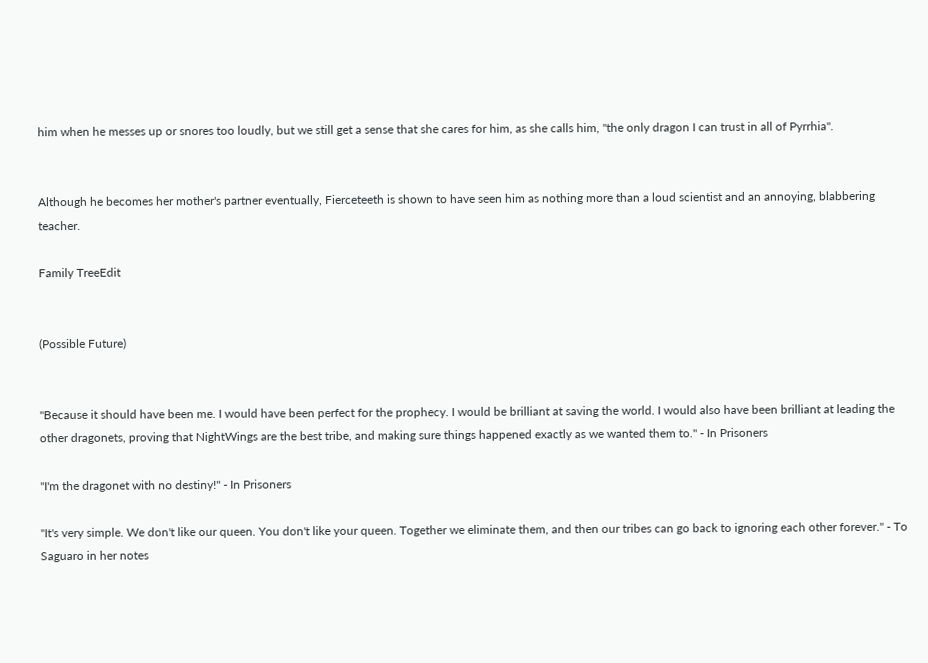him when he messes up or snores too loudly, but we still get a sense that she cares for him, as she calls him, "the only dragon I can trust in all of Pyrrhia".


Although he becomes her mother's partner eventually, Fierceteeth is shown to have seen him as nothing more than a loud scientist and an annoying, blabbering teacher.

Family TreeEdit


(Possible Future)


"Because it should have been me. I would have been perfect for the prophecy. I would be brilliant at saving the world. I would also have been brilliant at leading the other dragonets, proving that NightWings are the best tribe, and making sure things happened exactly as we wanted them to." - In Prisoners

"I'm the dragonet with no destiny!" - In Prisoners

"It's very simple. We don't like our queen. You don't like your queen. Together we eliminate them, and then our tribes can go back to ignoring each other forever." - To Saguaro in her notes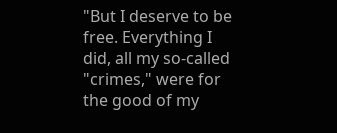"But I deserve to be free. Everything I did, all my so-called "crimes," were for the good of my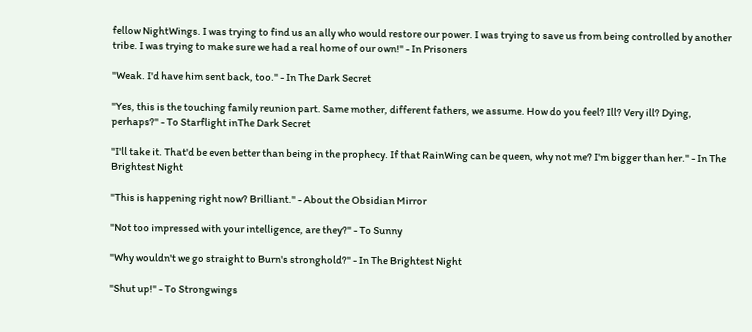fellow NightWings. I was trying to find us an ally who would restore our power. I was trying to save us from being controlled by another tribe. I was trying to make sure we had a real home of our own!" - In Prisoners

"Weak. I'd have him sent back, too." - In The Dark Secret

"Yes, this is the touching family reunion part. Same mother, different fathers, we assume. How do you feel? Ill? Very ill? Dying, perhaps?" - To Starflight inThe Dark Secret

"I'll take it. That'd be even better than being in the prophecy. If that RainWing can be queen, why not me? I'm bigger than her." - In The Brightest Night

"This is happening right now? Brilliant." - About the Obsidian Mirror

"Not too impressed with your intelligence, are they?" - To Sunny

"Why wouldn't we go straight to Burn's stronghold?" - In The Brightest Night

"Shut up!" - To Strongwings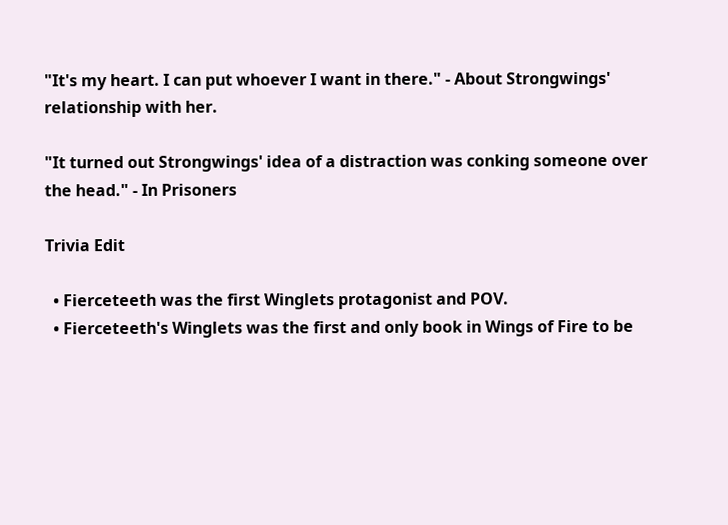"It's my heart. I can put whoever I want in there." - About Strongwings' relationship with her.

"It turned out Strongwings' idea of a distraction was conking someone over the head." - In Prisoners

Trivia Edit

  • Fierceteeth was the first Winglets protagonist and POV.
  • Fierceteeth's Winglets was the first and only book in Wings of Fire to be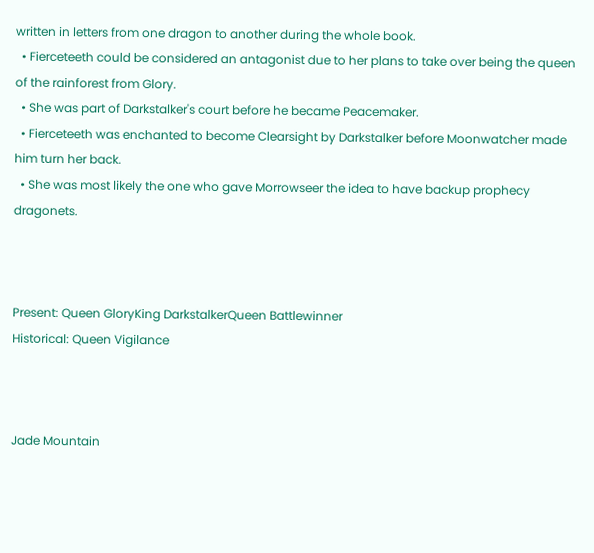written in letters from one dragon to another during the whole book.
  • Fierceteeth could be considered an antagonist due to her plans to take over being the queen of the rainforest from Glory.
  • She was part of Darkstalker's court before he became Peacemaker.
  • Fierceteeth was enchanted to become Clearsight by Darkstalker before Moonwatcher made him turn her back.
  • She was most likely the one who gave Morrowseer the idea to have backup prophecy dragonets.



Present: Queen GloryKing DarkstalkerQueen Battlewinner
Historical: Queen Vigilance



Jade Mountain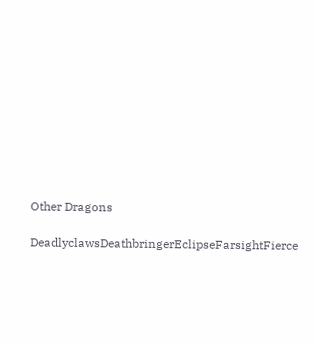Other Dragons

DeadlyclawsDeathbringerEclipseFarsightFierce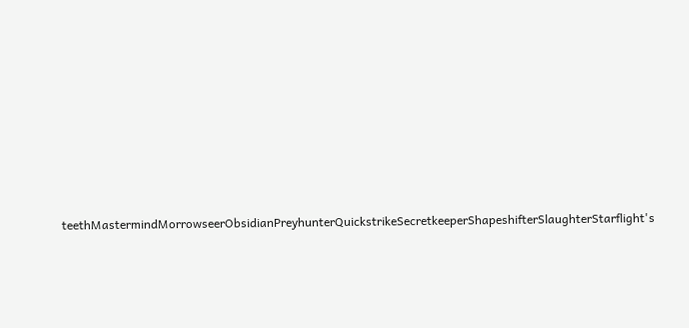teethMastermindMorrowseerObsidianPreyhunterQuickstrikeSecretkeeperShapeshifterSlaughterStarflight's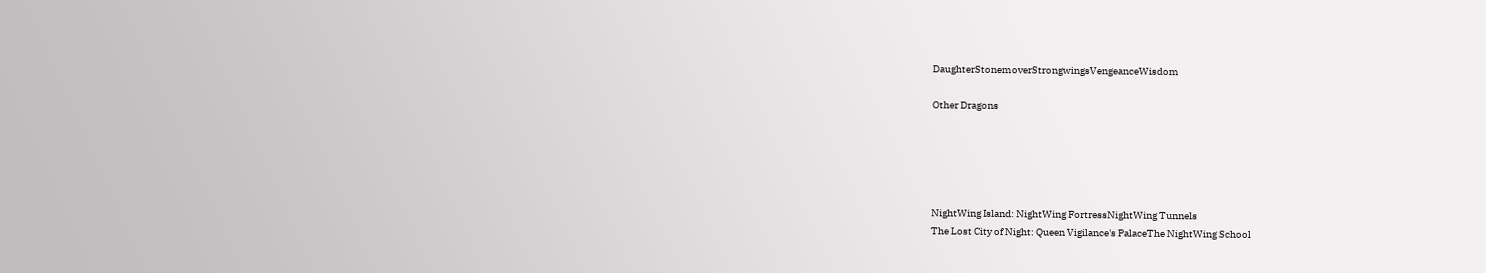DaughterStonemoverStrongwingsVengeanceWisdom

Other Dragons





NightWing Island: NightWing FortressNightWing Tunnels
The Lost City of Night: Queen Vigilance's PalaceThe NightWing School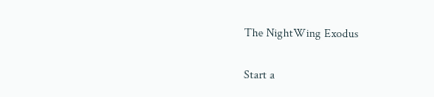The NightWing Exodus

Start a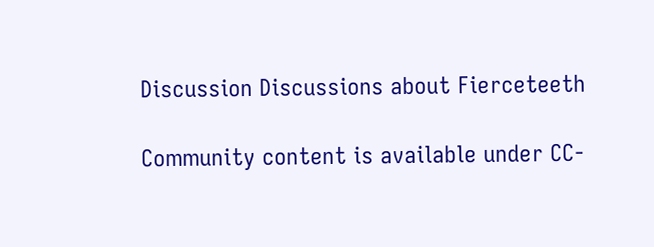Discussion Discussions about Fierceteeth

Community content is available under CC-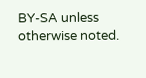BY-SA unless otherwise noted.